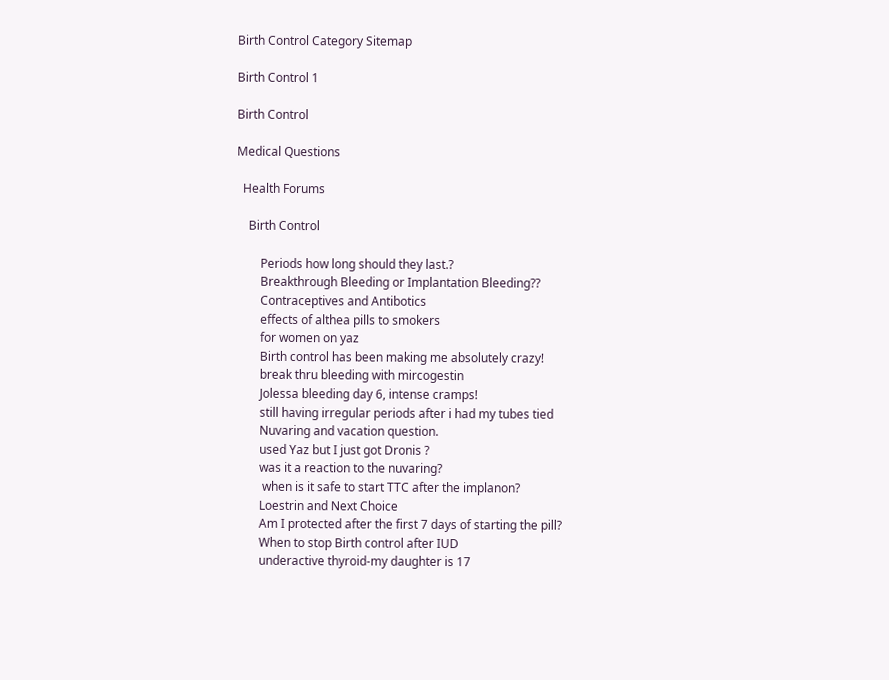Birth Control Category Sitemap

Birth Control 1

Birth Control

Medical Questions

  Health Forums

    Birth Control

        Periods how long should they last.?
        Breakthrough Bleeding or Implantation Bleeding??
        Contraceptives and Antibotics
        effects of althea pills to smokers
        for women on yaz
        Birth control has been making me absolutely crazy!
        break thru bleeding with mircogestin
        Jolessa bleeding day 6, intense cramps!
        still having irregular periods after i had my tubes tied
        Nuvaring and vacation question.
        used Yaz but I just got Dronis ?
        was it a reaction to the nuvaring?
         when is it safe to start TTC after the implanon?
        Loestrin and Next Choice
        Am I protected after the first 7 days of starting the pill?
        When to stop Birth control after IUD
        underactive thyroid-my daughter is 17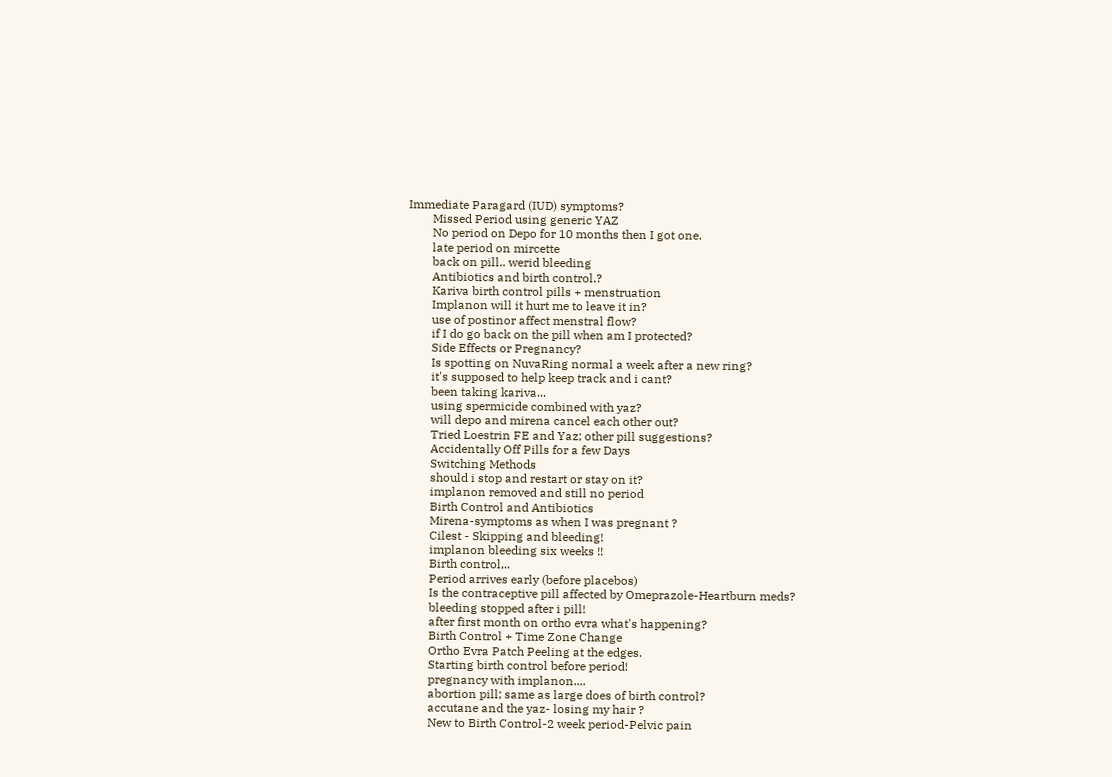Immediate Paragard (IUD) symptoms?
        Missed Period using generic YAZ
        No period on Depo for 10 months then I got one.
        late period on mircette
        back on pill.. werid bleeding
        Antibiotics and birth control.?
        Kariva birth control pills + menstruation
        Implanon will it hurt me to leave it in?
        use of postinor affect menstral flow?
        if I do go back on the pill when am I protected?
        Side Effects or Pregnancy?
        Is spotting on NuvaRing normal a week after a new ring?
        it's supposed to help keep track and i cant?
        been taking kariva...
        using spermicide combined with yaz?
        will depo and mirena cancel each other out?
        Tried Loestrin FE and Yaz; other pill suggestions?
        Accidentally Off Pills for a few Days
        Switching Methods
        should i stop and restart or stay on it?
        implanon removed and still no period
        Birth Control and Antibiotics
        Mirena-symptoms as when I was pregnant ?
        Cilest - Skipping and bleeding!
        implanon bleeding six weeks !!
        Birth control,..
        Period arrives early (before placebos)
        Is the contraceptive pill affected by Omeprazole-Heartburn meds?
        bleeding stopped after i pill!
        after first month on ortho evra what's happening?
        Birth Control + Time Zone Change
        Ortho Evra Patch Peeling at the edges.
        Starting birth control before period!
        pregnancy with implanon....
        abortion pill; same as large does of birth control?
        accutane and the yaz- losing my hair ?
        New to Birth Control-2 week period-Pelvic pain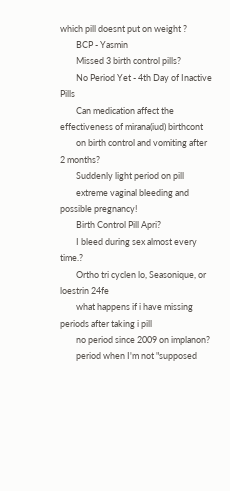which pill doesnt put on weight ?
        BCP - Yasmin
        Missed 3 birth control pills?
        No Period Yet - 4th Day of Inactive Pills
        Can medication affect the effectiveness of mirana(iud) birthcont
        on birth control and vomiting after 2 months?
        Suddenly light period on pill
        extreme vaginal bleeding and possible pregnancy!
        Birth Control Pill Apri?
        I bleed during sex almost every time.?
        Ortho tri cyclen lo, Seasonique, or loestrin 24fe
        what happens if i have missing periods after taking i pill
        no period since 2009 on implanon?
        period when I'm not "supposed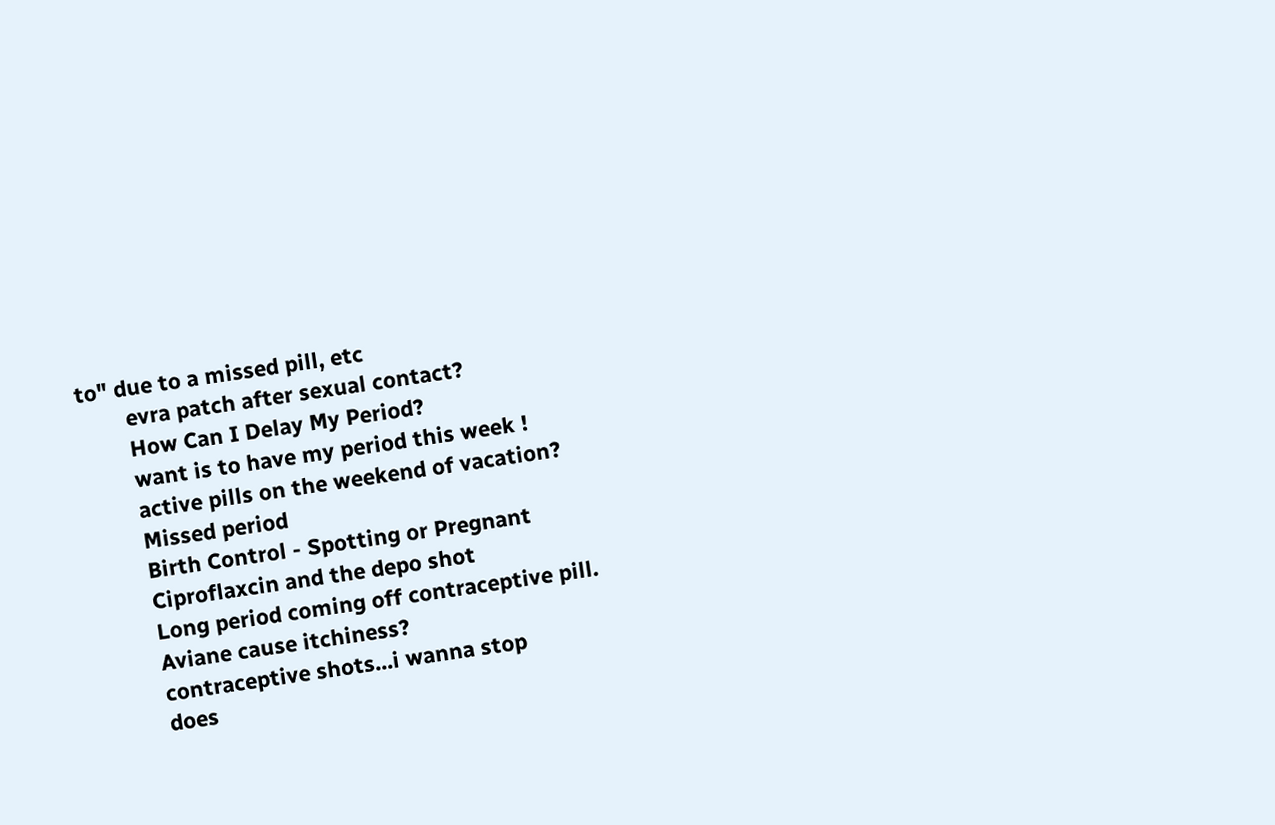to" due to a missed pill, etc
        evra patch after sexual contact?
        How Can I Delay My Period?
        want is to have my period this week !
        active pills on the weekend of vacation?
        Missed period
        Birth Control - Spotting or Pregnant
        Ciproflaxcin and the depo shot
        Long period coming off contraceptive pill.
        Aviane cause itchiness?
        contraceptive shots...i wanna stop
        does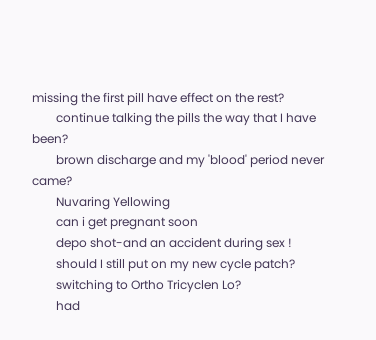missing the first pill have effect on the rest?
        continue talking the pills the way that I have been?
        brown discharge and my 'blood' period never came?
        Nuvaring Yellowing
        can i get pregnant soon
        depo shot-and an accident during sex !
        should I still put on my new cycle patch?
        switching to Ortho Tricyclen Lo?
        had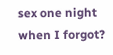sex one night when I forgot?